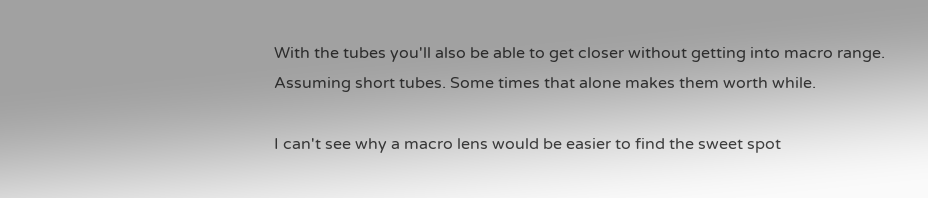With the tubes you'll also be able to get closer without getting into macro range. Assuming short tubes. Some times that alone makes them worth while.

I can't see why a macro lens would be easier to find the sweet spot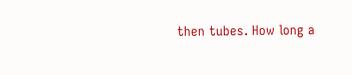then tubes. How long a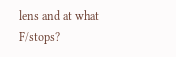lens and at what F/stops?